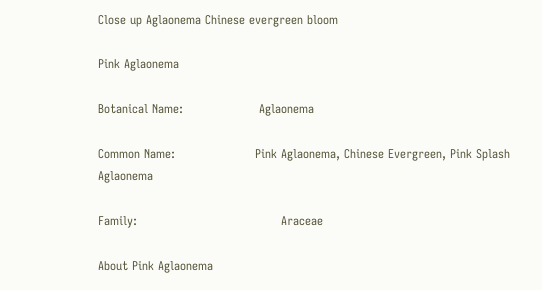Close up Aglaonema Chinese evergreen bloom

Pink Aglaonema

Botanical Name:                   Aglaonema

Common Name:                    Pink Aglaonema, Chinese Evergreen, Pink Splash Aglaonema

Family:                                    Araceae

About Pink Aglaonema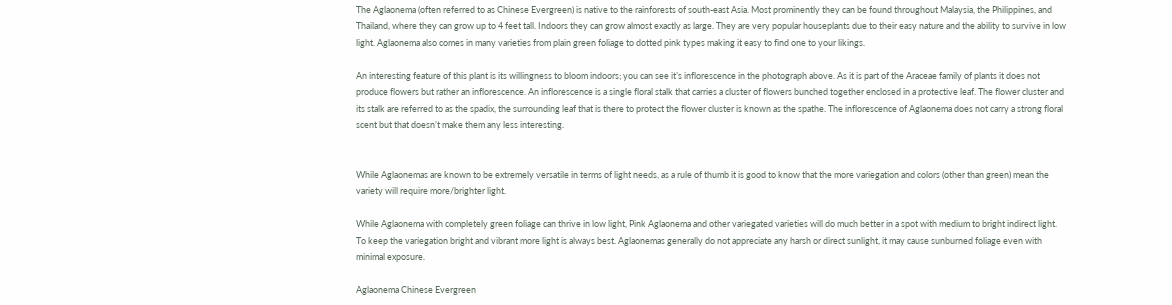The Aglaonema (often referred to as Chinese Evergreen) is native to the rainforests of south-east Asia. Most prominently they can be found throughout Malaysia, the Philippines, and Thailand, where they can grow up to 4 feet tall. Indoors they can grow almost exactly as large. They are very popular houseplants due to their easy nature and the ability to survive in low light. Aglaonema also comes in many varieties from plain green foliage to dotted pink types making it easy to find one to your likings.

An interesting feature of this plant is its willingness to bloom indoors; you can see it’s inflorescence in the photograph above. As it is part of the Araceae family of plants it does not produce flowers but rather an inflorescence. An inflorescence is a single floral stalk that carries a cluster of flowers bunched together enclosed in a protective leaf. The flower cluster and its stalk are referred to as the spadix, the surrounding leaf that is there to protect the flower cluster is known as the spathe. The inflorescence of Aglaonema does not carry a strong floral scent but that doesn’t make them any less interesting.


While Aglaonemas are known to be extremely versatile in terms of light needs, as a rule of thumb it is good to know that the more variegation and colors (other than green) mean the variety will require more/brighter light.

While Aglaonema with completely green foliage can thrive in low light, Pink Aglaonema and other variegated varieties will do much better in a spot with medium to bright indirect light. To keep the variegation bright and vibrant more light is always best. Aglaonemas generally do not appreciate any harsh or direct sunlight, it may cause sunburned foliage even with minimal exposure.

Aglaonema Chinese Evergreen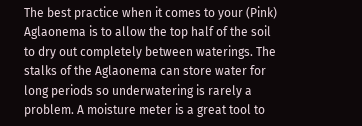The best practice when it comes to your (Pink) Aglaonema is to allow the top half of the soil to dry out completely between waterings. The stalks of the Aglaonema can store water for long periods so underwatering is rarely a problem. A moisture meter is a great tool to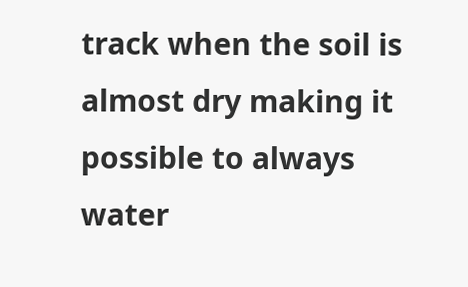track when the soil is almost dry making it possible to always water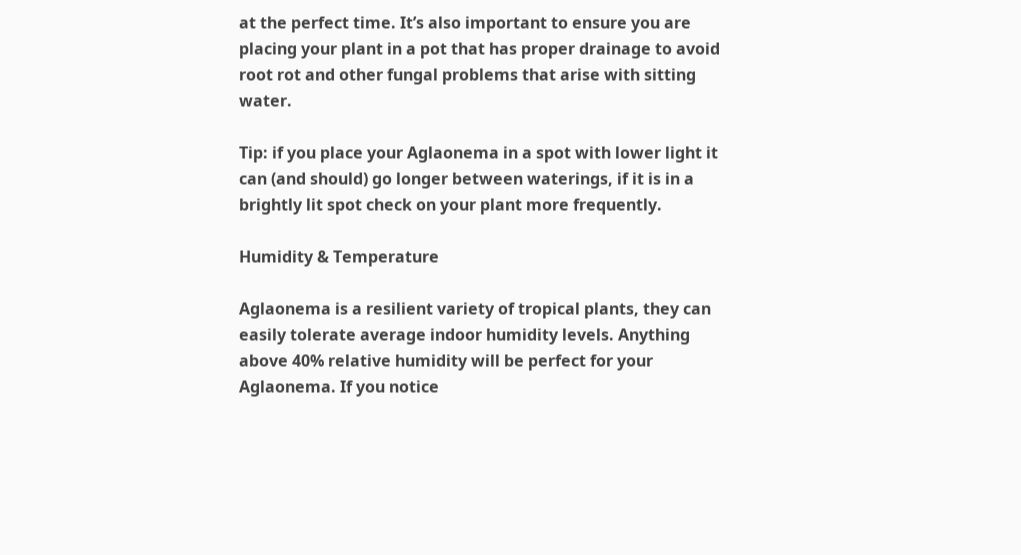at the perfect time. It’s also important to ensure you are placing your plant in a pot that has proper drainage to avoid root rot and other fungal problems that arise with sitting water.

Tip: if you place your Aglaonema in a spot with lower light it can (and should) go longer between waterings, if it is in a brightly lit spot check on your plant more frequently.

Humidity & Temperature

Aglaonema is a resilient variety of tropical plants, they can easily tolerate average indoor humidity levels. Anything above 40% relative humidity will be perfect for your Aglaonema. If you notice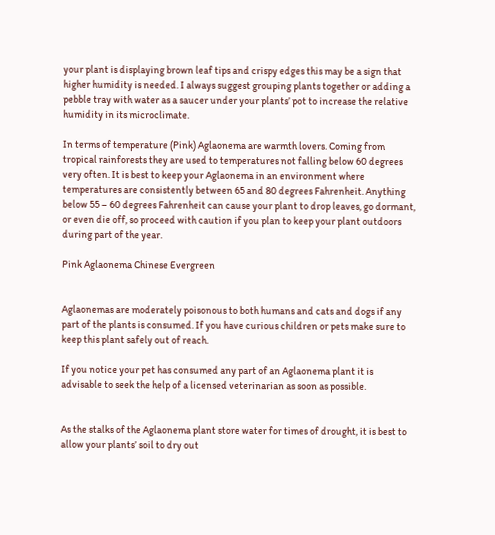your plant is displaying brown leaf tips and crispy edges this may be a sign that higher humidity is needed. I always suggest grouping plants together or adding a pebble tray with water as a saucer under your plants’ pot to increase the relative humidity in its microclimate.

In terms of temperature (Pink) Aglaonema are warmth lovers. Coming from tropical rainforests they are used to temperatures not falling below 60 degrees very often. It is best to keep your Aglaonema in an environment where temperatures are consistently between 65 and 80 degrees Fahrenheit. Anything below 55 – 60 degrees Fahrenheit can cause your plant to drop leaves, go dormant, or even die off, so proceed with caution if you plan to keep your plant outdoors during part of the year.

Pink Aglaonema Chinese Evergreen


Aglaonemas are moderately poisonous to both humans and cats and dogs if any part of the plants is consumed. If you have curious children or pets make sure to keep this plant safely out of reach.

If you notice your pet has consumed any part of an Aglaonema plant it is advisable to seek the help of a licensed veterinarian as soon as possible.


As the stalks of the Aglaonema plant store water for times of drought, it is best to allow your plants’ soil to dry out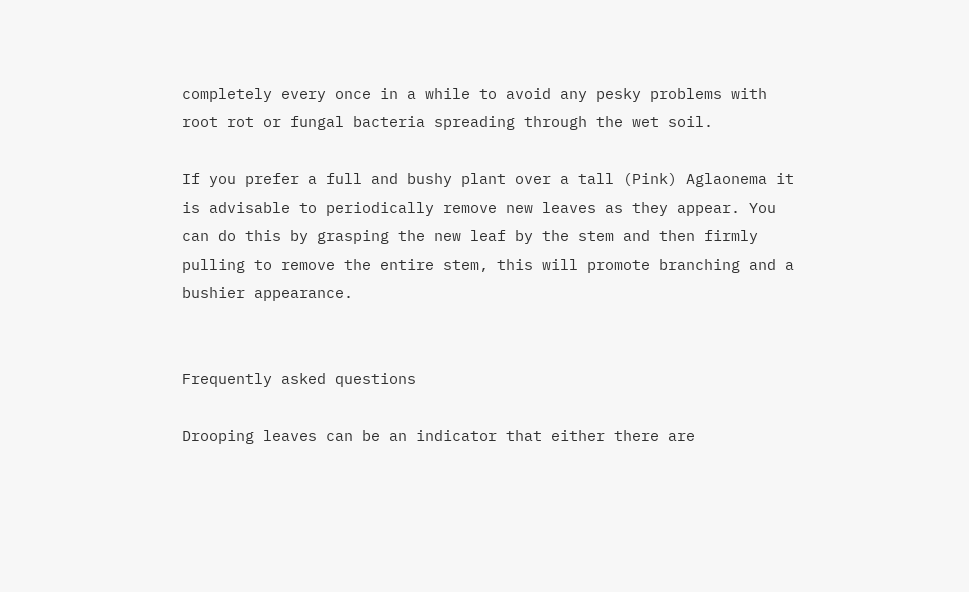completely every once in a while to avoid any pesky problems with root rot or fungal bacteria spreading through the wet soil.

If you prefer a full and bushy plant over a tall (Pink) Aglaonema it is advisable to periodically remove new leaves as they appear. You can do this by grasping the new leaf by the stem and then firmly pulling to remove the entire stem, this will promote branching and a bushier appearance.


Frequently asked questions

Drooping leaves can be an indicator that either there are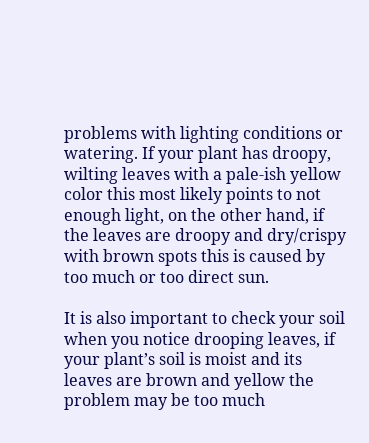problems with lighting conditions or watering. If your plant has droopy, wilting leaves with a pale-ish yellow color this most likely points to not enough light, on the other hand, if the leaves are droopy and dry/crispy with brown spots this is caused by too much or too direct sun.

It is also important to check your soil when you notice drooping leaves, if your plant’s soil is moist and its leaves are brown and yellow the problem may be too much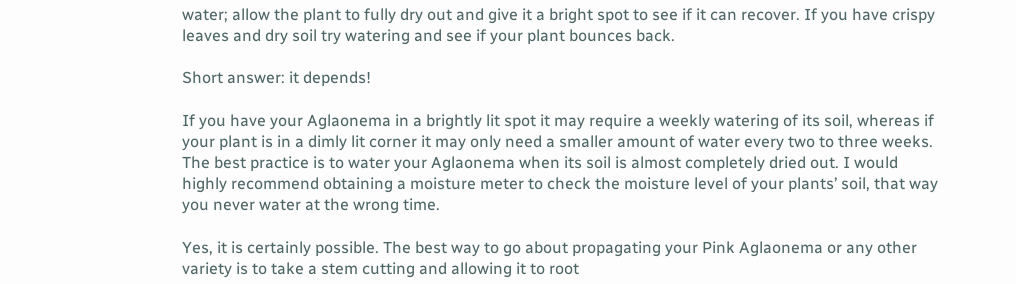water; allow the plant to fully dry out and give it a bright spot to see if it can recover. If you have crispy leaves and dry soil try watering and see if your plant bounces back.

Short answer: it depends!

If you have your Aglaonema in a brightly lit spot it may require a weekly watering of its soil, whereas if your plant is in a dimly lit corner it may only need a smaller amount of water every two to three weeks. The best practice is to water your Aglaonema when its soil is almost completely dried out. I would highly recommend obtaining a moisture meter to check the moisture level of your plants’ soil, that way you never water at the wrong time.

Yes, it is certainly possible. The best way to go about propagating your Pink Aglaonema or any other variety is to take a stem cutting and allowing it to root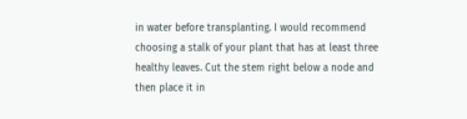in water before transplanting. I would recommend choosing a stalk of your plant that has at least three healthy leaves. Cut the stem right below a node and then place it in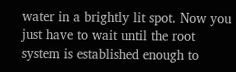water in a brightly lit spot. Now you just have to wait until the root system is established enough to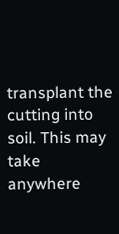transplant the cutting into soil. This may take anywhere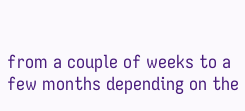from a couple of weeks to a few months depending on the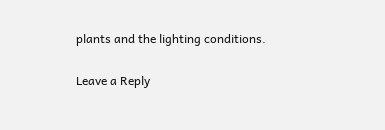plants and the lighting conditions.

Leave a Reply